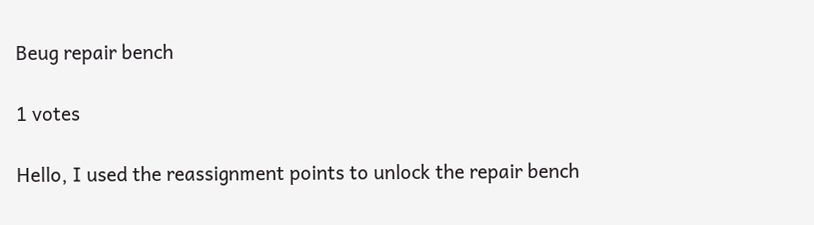Beug repair bench

1 votes

Hello, I used the reassignment points to unlock the repair bench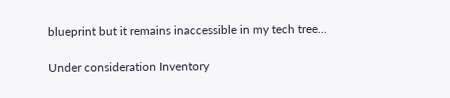blueprint but it remains inaccessible in my tech tree...

Under consideration Inventory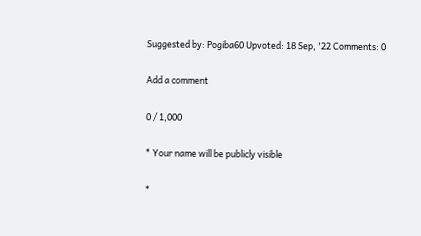Suggested by: Pogiba60 Upvoted: 18 Sep, '22 Comments: 0

Add a comment

0 / 1,000

* Your name will be publicly visible

*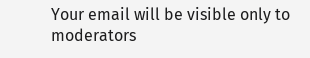Your email will be visible only to moderators